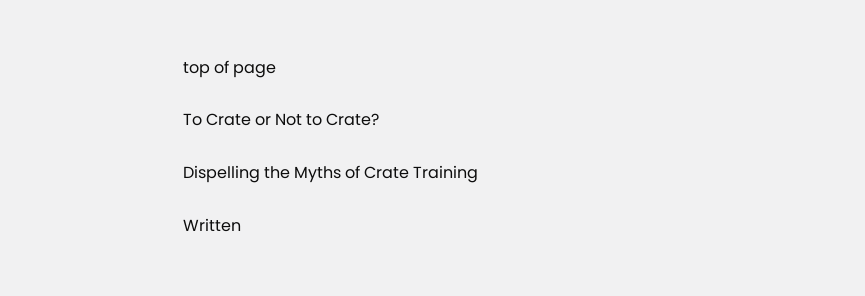top of page

To Crate or Not to Crate?

Dispelling the Myths of Crate Training

Written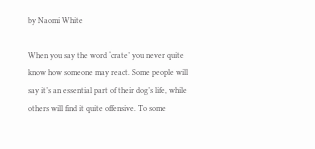by Naomi White

When you say the word ‘crate’ you never quite know how someone may react. Some people will say it’s an essential part of their dog’s life, while others will find it quite offensive. To some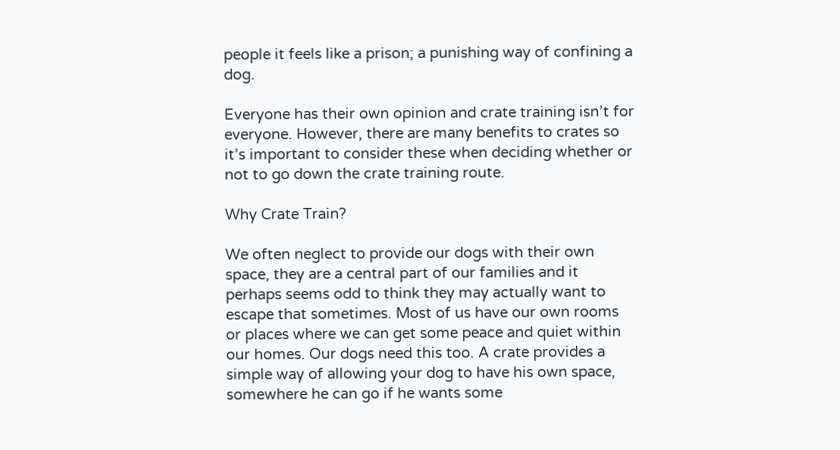people it feels like a prison; a punishing way of confining a dog.

Everyone has their own opinion and crate training isn’t for everyone. However, there are many benefits to crates so it’s important to consider these when deciding whether or not to go down the crate training route.

Why Crate Train?

We often neglect to provide our dogs with their own space, they are a central part of our families and it perhaps seems odd to think they may actually want to escape that sometimes. Most of us have our own rooms or places where we can get some peace and quiet within our homes. Our dogs need this too. A crate provides a simple way of allowing your dog to have his own space, somewhere he can go if he wants some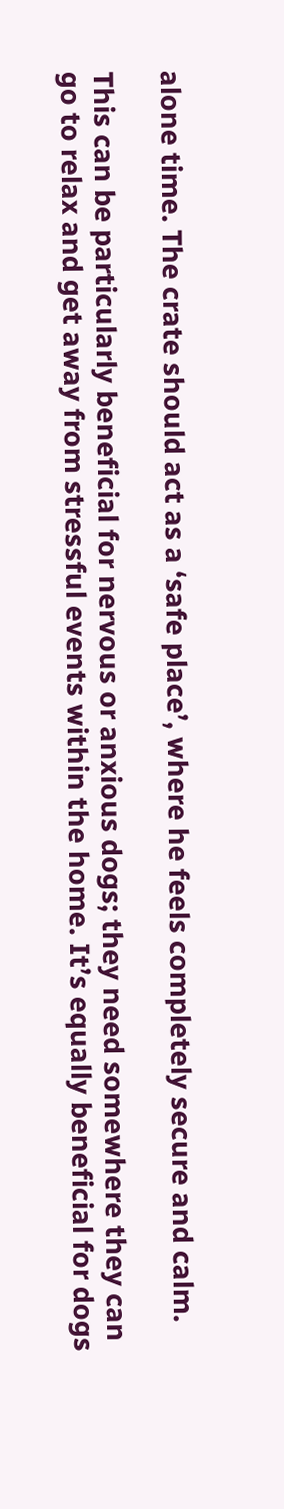alone time. The crate should act as a ‘safe place’, where he feels completely secure and calm.

This can be particularly beneficial for nervous or anxious dogs; they need somewhere they can go to relax and get away from stressful events within the home. It’s equally beneficial for dogs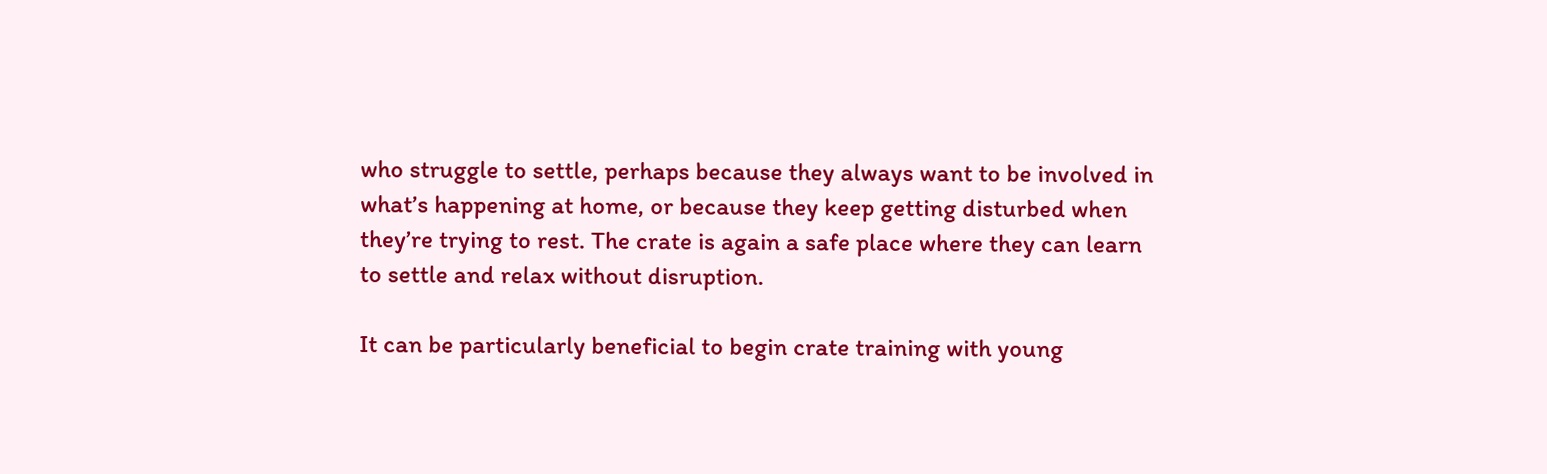who struggle to settle, perhaps because they always want to be involved in what’s happening at home, or because they keep getting disturbed when they’re trying to rest. The crate is again a safe place where they can learn to settle and relax without disruption.

It can be particularly beneficial to begin crate training with young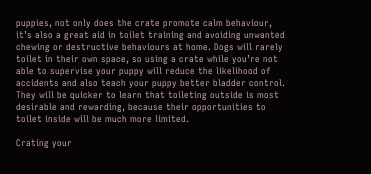puppies, not only does the crate promote calm behaviour, it’s also a great aid in toilet training and avoiding unwanted chewing or destructive behaviours at home. Dogs will rarely toilet in their own space, so using a crate while you’re not able to supervise your puppy will reduce the likelihood of accidents and also teach your puppy better bladder control. They will be quicker to learn that toileting outside is most desirable and rewarding, because their opportunities to toilet inside will be much more limited.

Crating your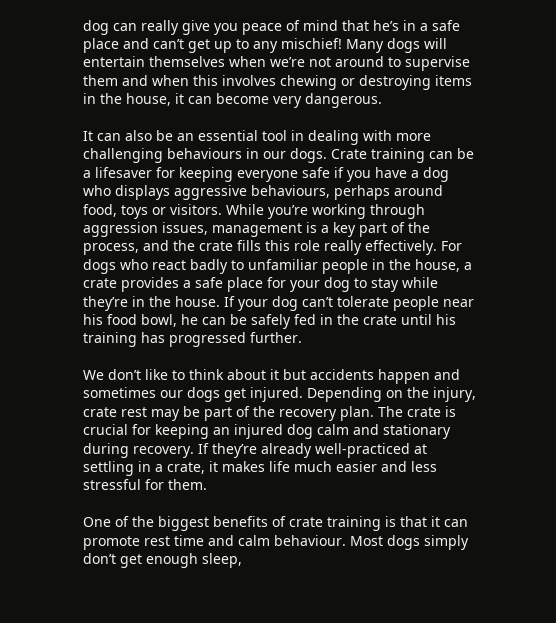dog can really give you peace of mind that he’s in a safe place and can’t get up to any mischief! Many dogs will entertain themselves when we’re not around to supervise them and when this involves chewing or destroying items in the house, it can become very dangerous.

It can also be an essential tool in dealing with more challenging behaviours in our dogs. Crate training can be a lifesaver for keeping everyone safe if you have a dog who displays aggressive behaviours, perhaps around food, toys or visitors. While you’re working through aggression issues, management is a key part of the process, and the crate fills this role really effectively. For dogs who react badly to unfamiliar people in the house, a crate provides a safe place for your dog to stay while they’re in the house. If your dog can’t tolerate people near his food bowl, he can be safely fed in the crate until his training has progressed further.

We don’t like to think about it but accidents happen and sometimes our dogs get injured. Depending on the injury, crate rest may be part of the recovery plan. The crate is crucial for keeping an injured dog calm and stationary during recovery. If they’re already well-practiced at settling in a crate, it makes life much easier and less stressful for them.

One of the biggest benefits of crate training is that it can promote rest time and calm behaviour. Most dogs simply don’t get enough sleep,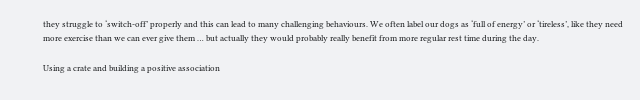they struggle to ‘switch-off’ properly and this can lead to many challenging behaviours. We often label our dogs as ‘full of energy’ or ‘tireless’, like they need more exercise than we can ever give them … but actually they would probably really benefit from more regular rest time during the day.

Using a crate and building a positive association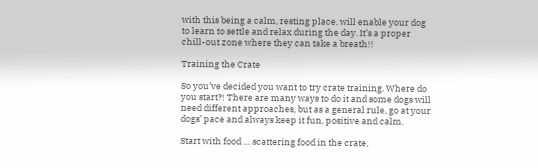with this being a calm, resting place, will enable your dog to learn to settle and relax during the day. It’s a proper chill-out zone where they can take a breath!!

Training the Crate

So you’ve decided you want to try crate training. Where do you start?! There are many ways to do it and some dogs will need different approaches, but as a general rule, go at your dogs’ pace and always keep it fun, positive and calm.

Start with food … scattering food in the crate,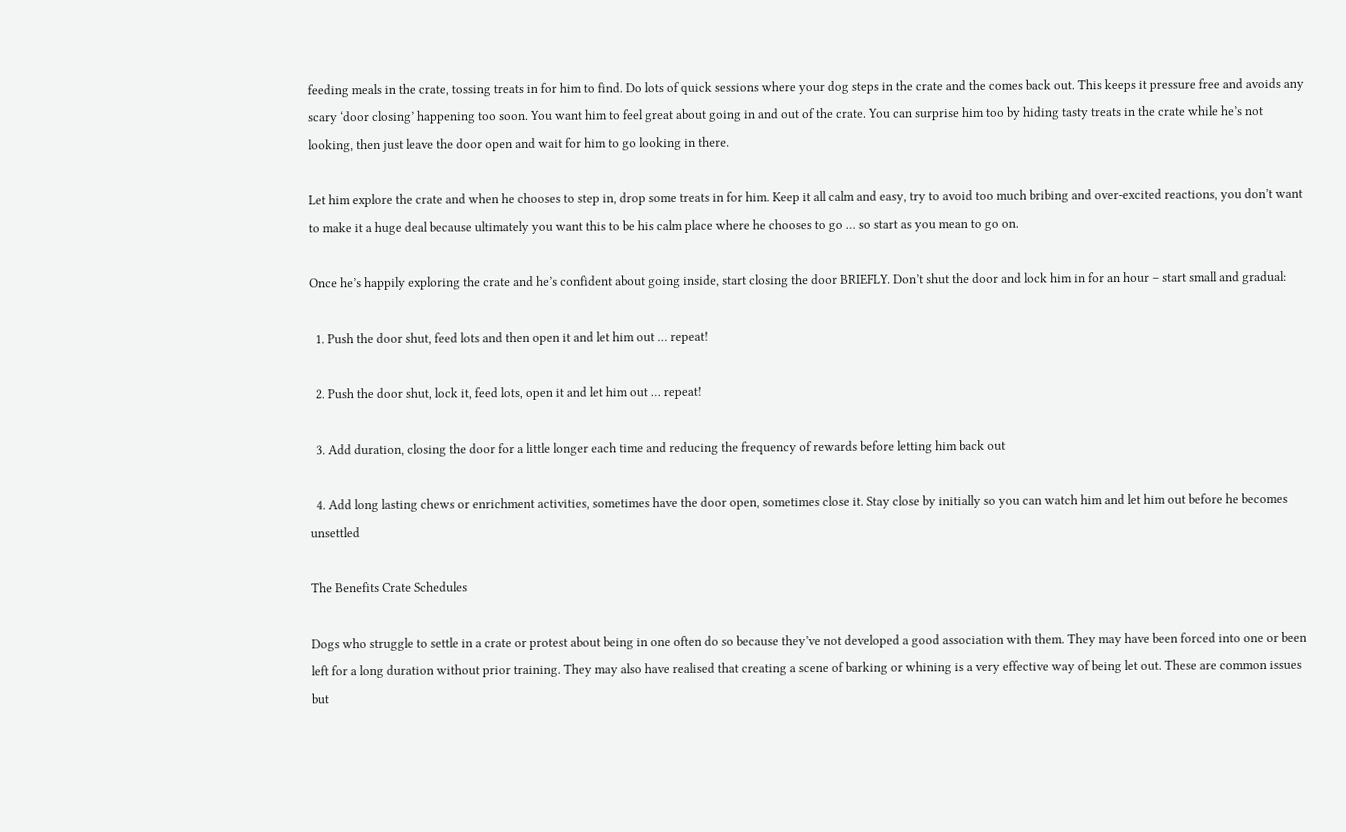feeding meals in the crate, tossing treats in for him to find. Do lots of quick sessions where your dog steps in the crate and the comes back out. This keeps it pressure free and avoids any scary ‘door closing’ happening too soon. You want him to feel great about going in and out of the crate. You can surprise him too by hiding tasty treats in the crate while he’s not looking, then just leave the door open and wait for him to go looking in there.

Let him explore the crate and when he chooses to step in, drop some treats in for him. Keep it all calm and easy, try to avoid too much bribing and over-excited reactions, you don’t want to make it a huge deal because ultimately you want this to be his calm place where he chooses to go … so start as you mean to go on.

Once he’s happily exploring the crate and he’s confident about going inside, start closing the door BRIEFLY. Don’t shut the door and lock him in for an hour – start small and gradual:

  1. Push the door shut, feed lots and then open it and let him out … repeat!

  2. Push the door shut, lock it, feed lots, open it and let him out … repeat!

  3. Add duration, closing the door for a little longer each time and reducing the frequency of rewards before letting him back out

  4. Add long lasting chews or enrichment activities, sometimes have the door open, sometimes close it. Stay close by initially so you can watch him and let him out before he becomes unsettled

The Benefits Crate Schedules

Dogs who struggle to settle in a crate or protest about being in one often do so because they’ve not developed a good association with them. They may have been forced into one or been left for a long duration without prior training. They may also have realised that creating a scene of barking or whining is a very effective way of being let out. These are common issues but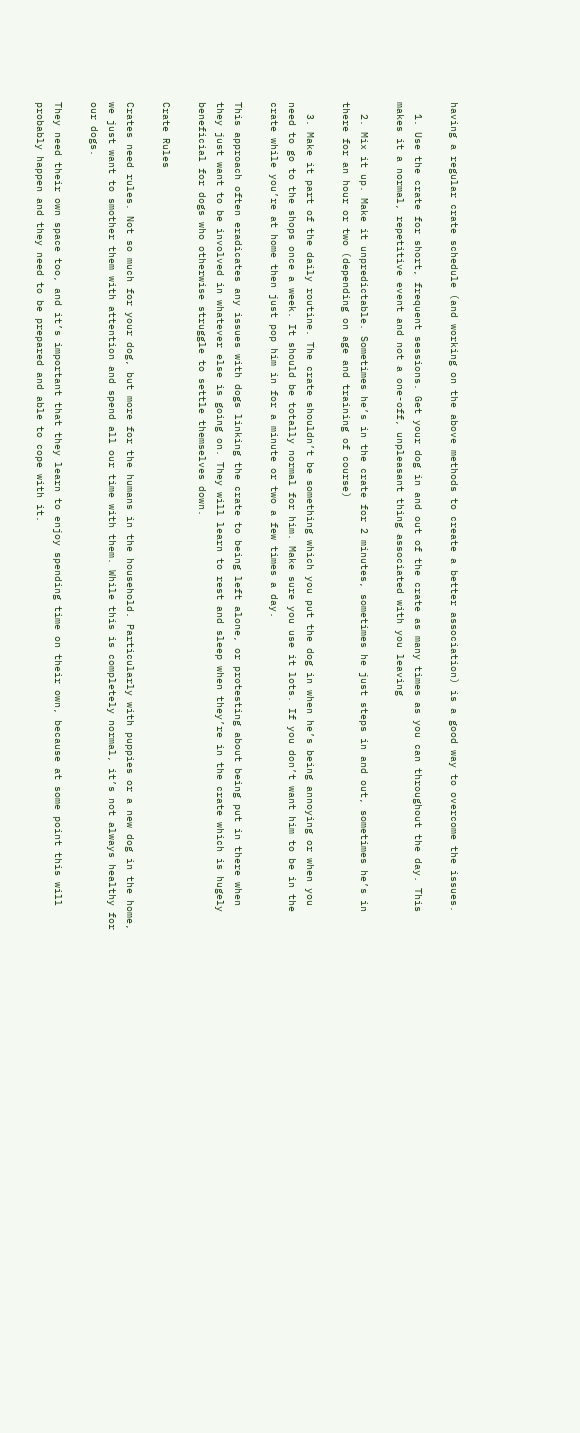having a regular crate schedule (and working on the above methods to create a better association) is a good way to overcome the issues.

  1. Use the crate for short, frequent sessions. Get your dog in and out of the crate as many times as you can throughout the day. This makes it a normal, repetitive event and not a one-off, unpleasant thing associated with you leaving

  2. Mix it up. Make it unpredictable. Sometimes he’s in the crate for 2 minutes, sometimes he just steps in and out, sometimes he’s in there for an hour or two (depending on age and training of course)

  3. Make it part of the daily routine. The crate shouldn’t be something which you put the dog in when he’s being annoying or when you need to go to the shops once a week. It should be totally normal for him. Make sure you use it lots. If you don’t want him to be in the crate while you’re at home then just pop him in for a minute or two a few times a day.

This approach often eradicates any issues with dogs linking the crate to being left alone, or protesting about being put in there when they just want to be involved in whatever else is going on. They will learn to rest and sleep when they’re in the crate which is hugely beneficial for dogs who otherwise struggle to settle themselves down.

Crate Rules

Crates need rules. Not so much for your dog, but more for the humans in the household. Particularly with puppies or a new dog in the home, we just want to smother them with attention and spend all our time with them. While this is completely normal, it’s not always healthy for our dogs.

They need their own space too, and it’s important that they learn to enjoy spending time on their own, because at some point this will probably happen and they need to be prepared and able to cope with it.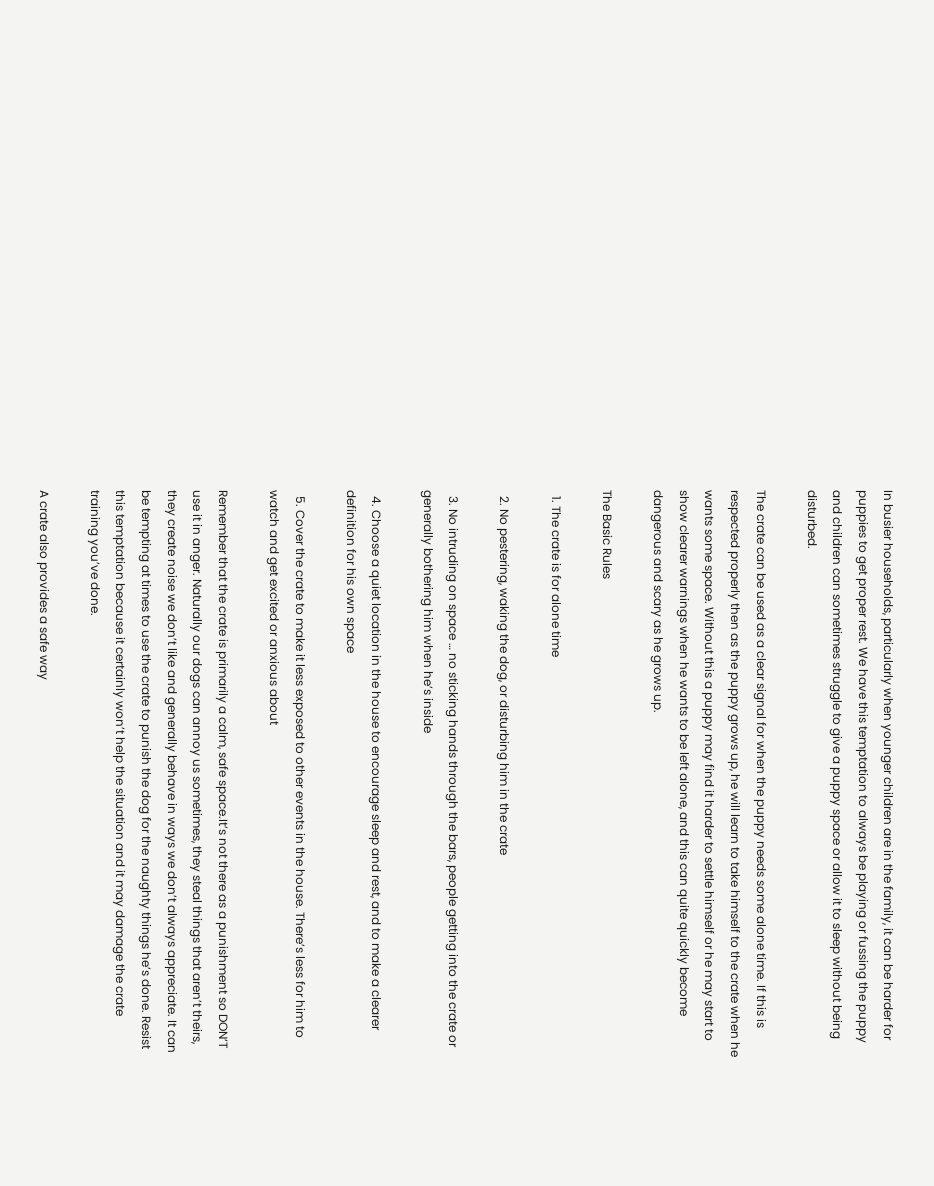In busier households, particularly when younger children are in the family, it can be harder for puppies to get proper rest. We have this temptation to always be playing or fussing the puppy and children can sometimes struggle to give a puppy space or allow it to sleep without being disturbed.

The crate can be used as a clear signal for when the puppy needs some alone time. If this is respected properly then as the puppy grows up, he will learn to take himself to the crate when he wants some space. Without this a puppy may find it harder to settle himself or he may start to show clearer warnings when he wants to be left alone, and this can quite quickly become dangerous and scary as he grows up.

The Basic Rules

  1. The crate is for alone time

  2. No pestering, waking the dog, or disturbing him in the crate

  3. No intruding on space … no sticking hands through the bars, people getting into the crate or generally bothering him when he’s inside

  4. Choose a quiet location in the house to encourage sleep and rest, and to make a clearer definition for his own space

  5. Cover the crate to make it less exposed to other events in the house. There’s less for him to watch and get excited or anxious about

Remember that the crate is primarily a calm, safe space.It’s not there as a punishment so DON’T use it in anger. Naturally our dogs can annoy us sometimes, they steal things that aren’t theirs, they create noise we don’t like and generally behave in ways we don’t always appreciate. It can be tempting at times to use the crate to punish the dog for the naughty things he’s done. Resist this temptation because it certainly won’t help the situation and it may damage the crate training you’ve done.

A crate also provides a safe way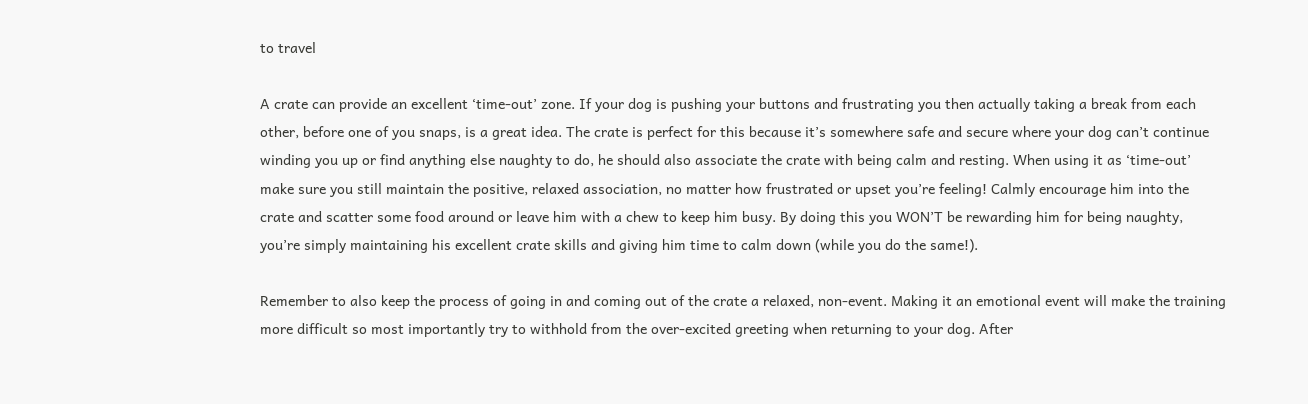to travel

A crate can provide an excellent ‘time-out’ zone. If your dog is pushing your buttons and frustrating you then actually taking a break from each other, before one of you snaps, is a great idea. The crate is perfect for this because it’s somewhere safe and secure where your dog can’t continue winding you up or find anything else naughty to do, he should also associate the crate with being calm and resting. When using it as ‘time-out’ make sure you still maintain the positive, relaxed association, no matter how frustrated or upset you’re feeling! Calmly encourage him into the crate and scatter some food around or leave him with a chew to keep him busy. By doing this you WON’T be rewarding him for being naughty, you’re simply maintaining his excellent crate skills and giving him time to calm down (while you do the same!).

Remember to also keep the process of going in and coming out of the crate a relaxed, non-event. Making it an emotional event will make the training more difficult so most importantly try to withhold from the over-excited greeting when returning to your dog. After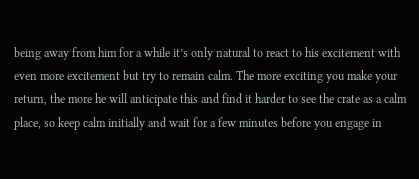being away from him for a while it’s only natural to react to his excitement with even more excitement but try to remain calm. The more exciting you make your return, the more he will anticipate this and find it harder to see the crate as a calm place, so keep calm initially and wait for a few minutes before you engage in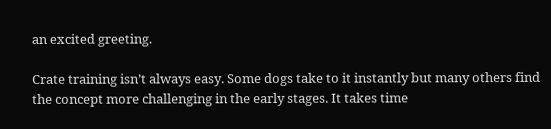an excited greeting.

Crate training isn’t always easy. Some dogs take to it instantly but many others find the concept more challenging in the early stages. It takes time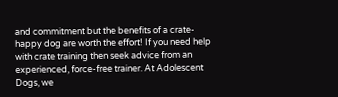and commitment but the benefits of a crate-happy dog are worth the effort! If you need help with crate training then seek advice from an experienced, force-free trainer. At Adolescent Dogs, we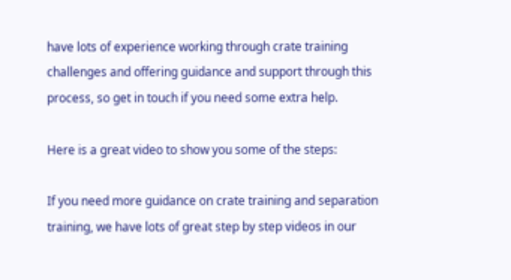have lots of experience working through crate training challenges and offering guidance and support through this process, so get in touch if you need some extra help.

Here is a great video to show you some of the steps:

If you need more guidance on crate training and separation training, we have lots of great step by step videos in our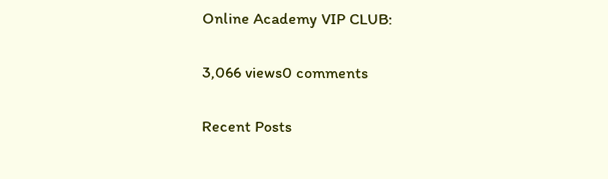Online Academy VIP CLUB:

3,066 views0 comments

Recent Posts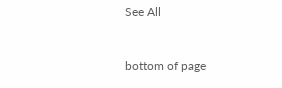See All


bottom of page